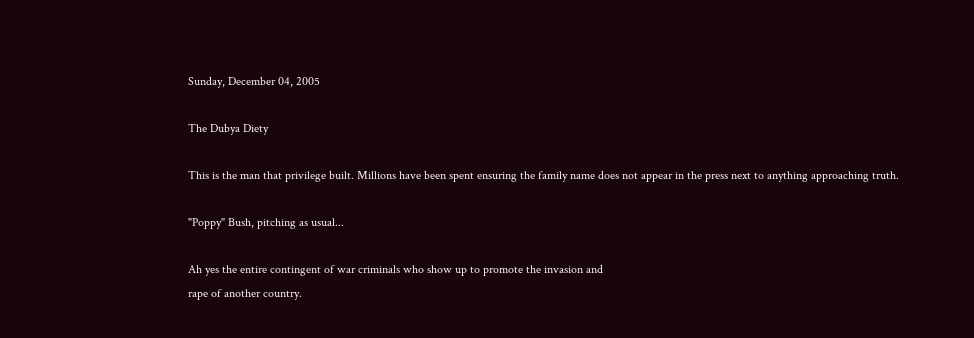Sunday, December 04, 2005

The Dubya Diety

This is the man that privilege built. Millions have been spent ensuring the family name does not appear in the press next to anything approaching truth.

"Poppy" Bush, pitching as usual...

Ah yes the entire contingent of war criminals who show up to promote the invasion and
rape of another country.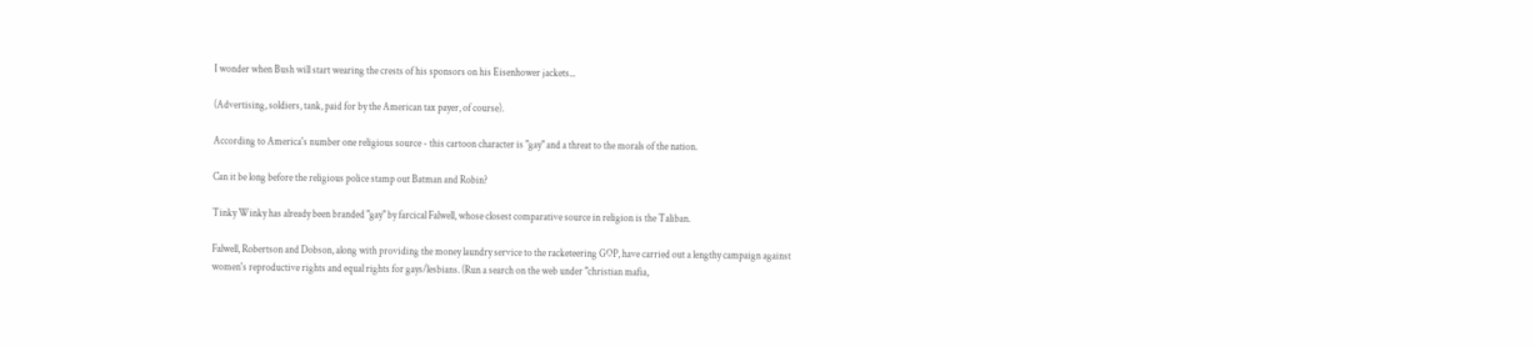I wonder when Bush will start wearing the crests of his sponsors on his Eisenhower jackets...

(Advertising, soldiers, tank, paid for by the American tax payer, of course).

According to America's number one religious source - this cartoon character is "gay" and a threat to the morals of the nation.

Can it be long before the religious police stamp out Batman and Robin?

Tinky Winky has already been branded "gay" by farcical Falwell, whose closest comparative source in religion is the Taliban.

Falwell, Robertson and Dobson, along with providing the money laundry service to the racketeering GOP, have carried out a lengthy campaign against women's reproductive rights and equal rights for gays/lesbians. (Run a search on the web under "christian mafia,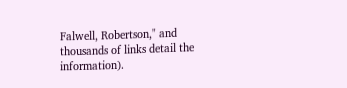Falwell, Robertson," and thousands of links detail the information).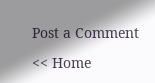Post a Comment

<< Home